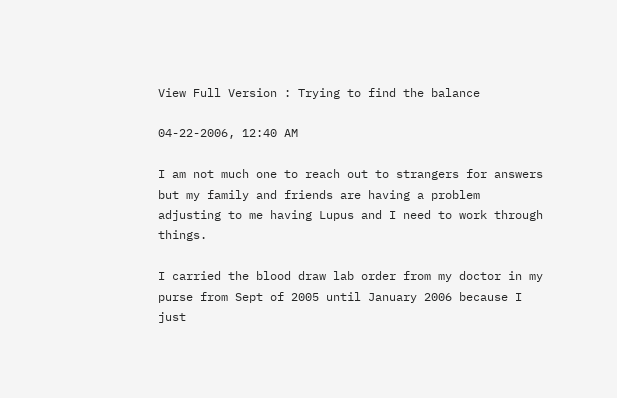View Full Version : Trying to find the balance

04-22-2006, 12:40 AM

I am not much one to reach out to strangers for answers but my family and friends are having a problem adjusting to me having Lupus and I need to work through things.

I carried the blood draw lab order from my doctor in my purse from Sept of 2005 until January 2006 because I just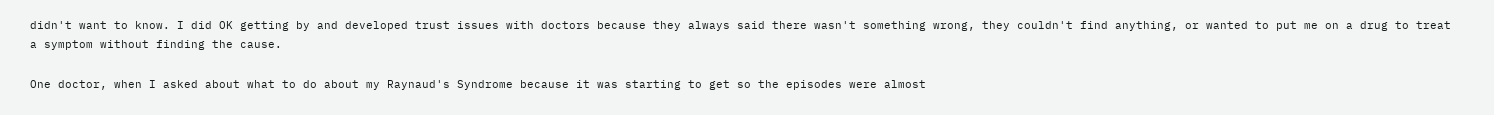didn't want to know. I did OK getting by and developed trust issues with doctors because they always said there wasn't something wrong, they couldn't find anything, or wanted to put me on a drug to treat a symptom without finding the cause.

One doctor, when I asked about what to do about my Raynaud's Syndrome because it was starting to get so the episodes were almost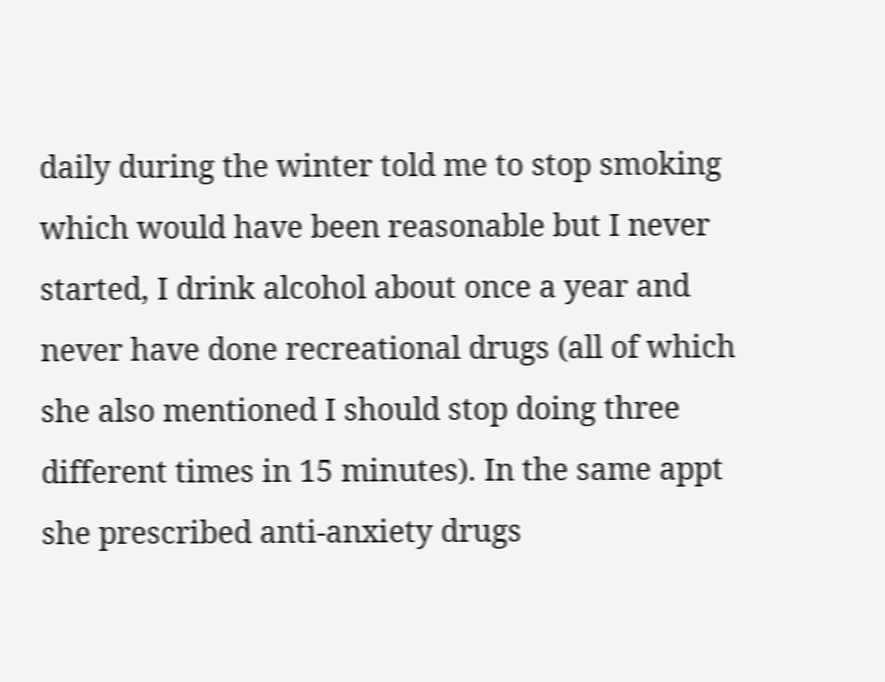daily during the winter told me to stop smoking which would have been reasonable but I never started, I drink alcohol about once a year and never have done recreational drugs (all of which she also mentioned I should stop doing three different times in 15 minutes). In the same appt she prescribed anti-anxiety drugs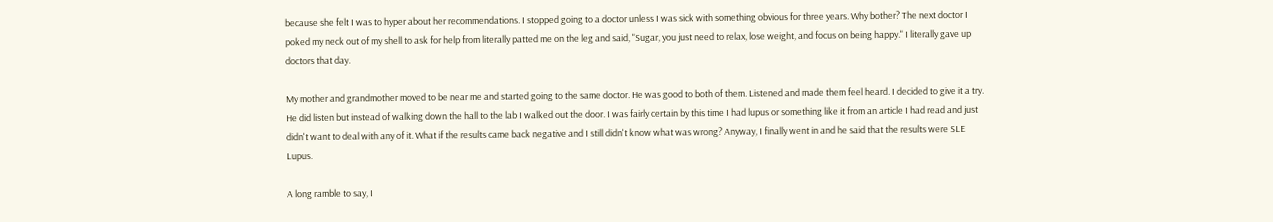because she felt I was to hyper about her recommendations. I stopped going to a doctor unless I was sick with something obvious for three years. Why bother? The next doctor I poked my neck out of my shell to ask for help from literally patted me on the leg and said, "Sugar, you just need to relax, lose weight, and focus on being happy." I literally gave up doctors that day.

My mother and grandmother moved to be near me and started going to the same doctor. He was good to both of them. Listened and made them feel heard. I decided to give it a try. He did listen but instead of walking down the hall to the lab I walked out the door. I was fairly certain by this time I had lupus or something like it from an article I had read and just didn't want to deal with any of it. What if the results came back negative and I still didn't know what was wrong? Anyway, I finally went in and he said that the results were SLE Lupus.

A long ramble to say, I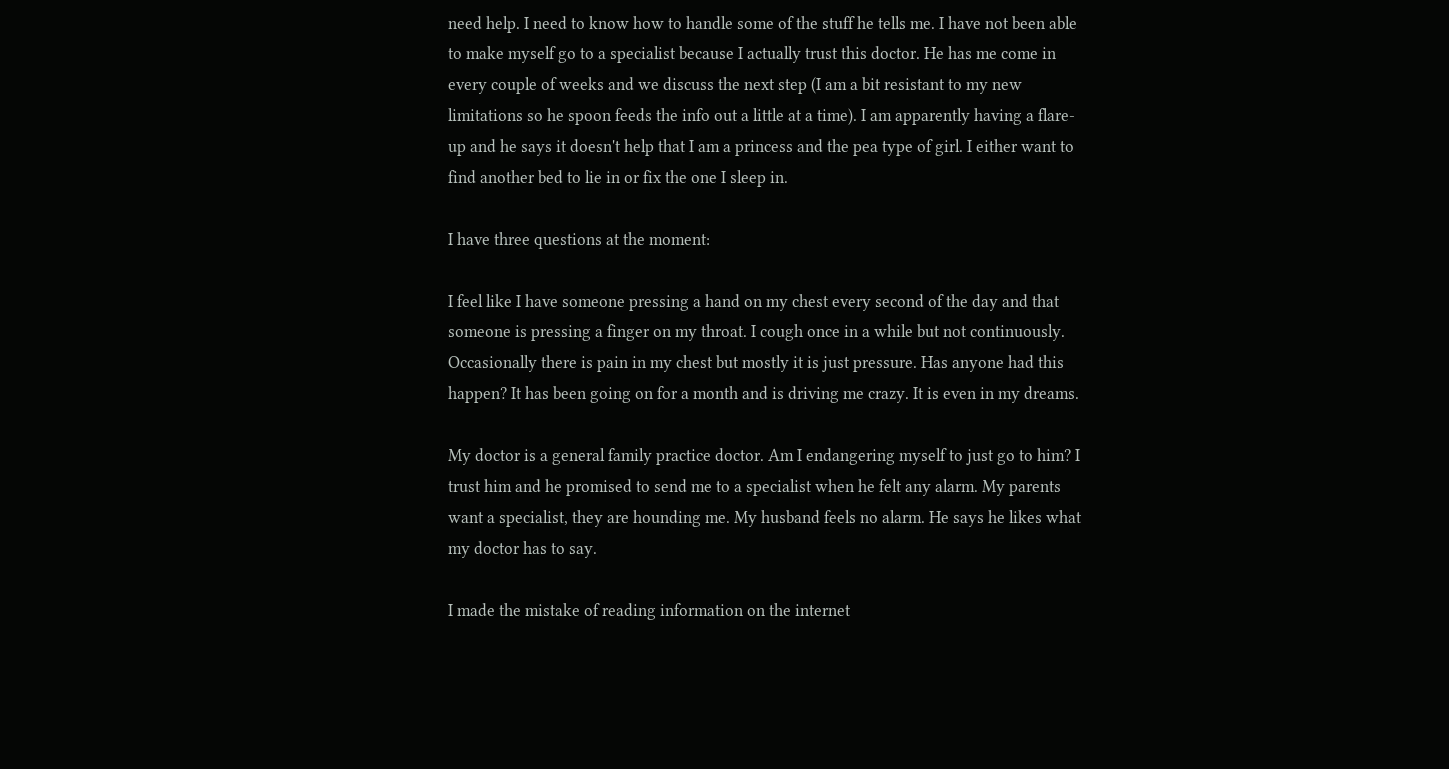need help. I need to know how to handle some of the stuff he tells me. I have not been able to make myself go to a specialist because I actually trust this doctor. He has me come in every couple of weeks and we discuss the next step (I am a bit resistant to my new limitations so he spoon feeds the info out a little at a time). I am apparently having a flare-up and he says it doesn't help that I am a princess and the pea type of girl. I either want to find another bed to lie in or fix the one I sleep in.

I have three questions at the moment:

I feel like I have someone pressing a hand on my chest every second of the day and that someone is pressing a finger on my throat. I cough once in a while but not continuously. Occasionally there is pain in my chest but mostly it is just pressure. Has anyone had this happen? It has been going on for a month and is driving me crazy. It is even in my dreams.

My doctor is a general family practice doctor. Am I endangering myself to just go to him? I trust him and he promised to send me to a specialist when he felt any alarm. My parents want a specialist, they are hounding me. My husband feels no alarm. He says he likes what my doctor has to say.

I made the mistake of reading information on the internet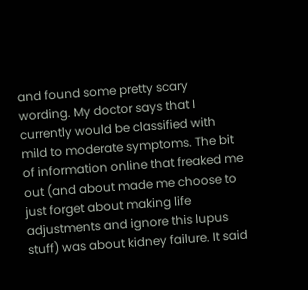and found some pretty scary wording. My doctor says that I currently would be classified with mild to moderate symptoms. The bit of information online that freaked me out (and about made me choose to just forget about making life adjustments and ignore this lupus stuff) was about kidney failure. It said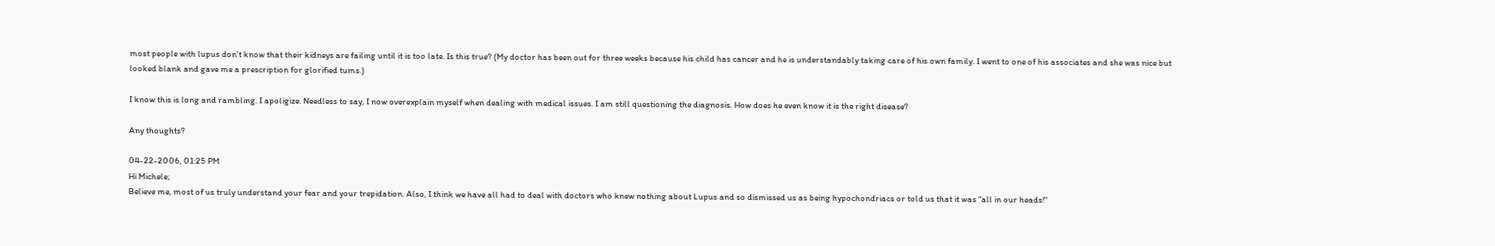most people with lupus don't know that their kidneys are failing until it is too late. Is this true? (My doctor has been out for three weeks because his child has cancer and he is understandably taking care of his own family. I went to one of his associates and she was nice but looked blank and gave me a prescription for glorified tums.)

I know this is long and rambling. I apoligize. Needless to say, I now overexplain myself when dealing with medical issues. I am still questioning the diagnosis. How does he even know it is the right disease?

Any thoughts?

04-22-2006, 01:25 PM
Hi Michele;
Believe me, most of us truly understand your fear and your trepidation. Also, I think we have all had to deal with doctors who knew nothing about Lupus and so dismissed us as being hypochondriacs or told us that it was "all in our heads!"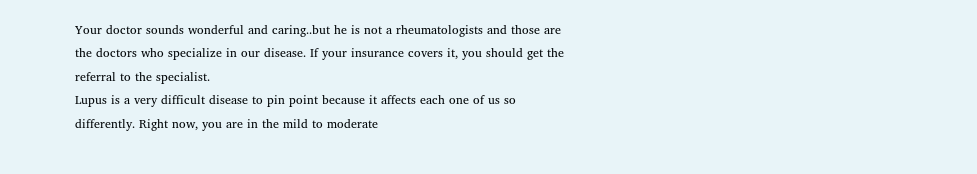Your doctor sounds wonderful and caring..but he is not a rheumatologists and those are the doctors who specialize in our disease. If your insurance covers it, you should get the referral to the specialist.
Lupus is a very difficult disease to pin point because it affects each one of us so differently. Right now, you are in the mild to moderate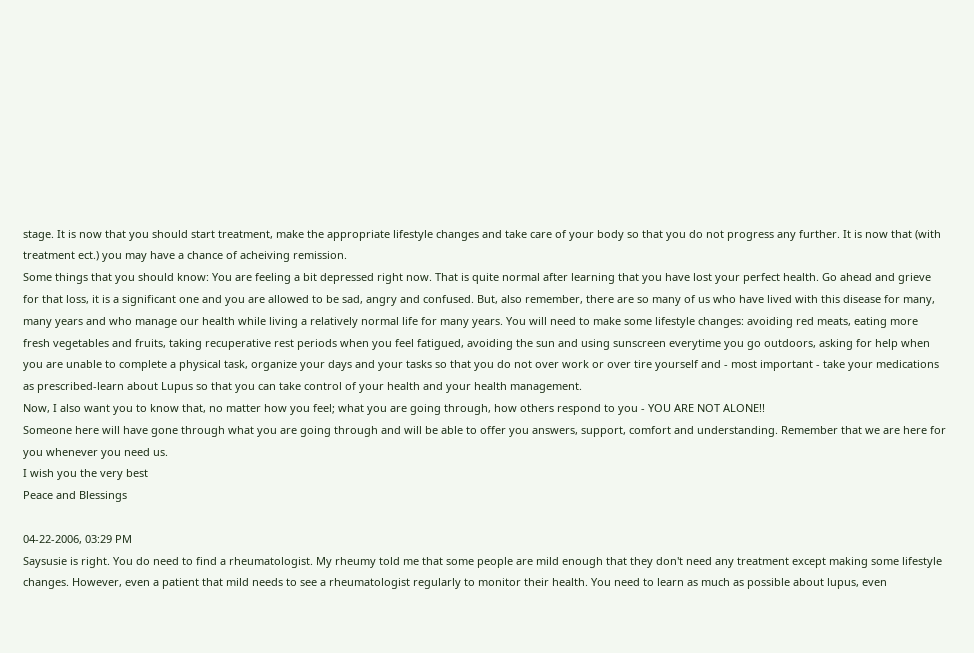stage. It is now that you should start treatment, make the appropriate lifestyle changes and take care of your body so that you do not progress any further. It is now that (with treatment ect.) you may have a chance of acheiving remission.
Some things that you should know: You are feeling a bit depressed right now. That is quite normal after learning that you have lost your perfect health. Go ahead and grieve for that loss, it is a significant one and you are allowed to be sad, angry and confused. But, also remember, there are so many of us who have lived with this disease for many, many years and who manage our health while living a relatively normal life for many years. You will need to make some lifestyle changes: avoiding red meats, eating more fresh vegetables and fruits, taking recuperative rest periods when you feel fatigued, avoiding the sun and using sunscreen everytime you go outdoors, asking for help when you are unable to complete a physical task, organize your days and your tasks so that you do not over work or over tire yourself and - most important - take your medications as prescribed-learn about Lupus so that you can take control of your health and your health management.
Now, I also want you to know that, no matter how you feel; what you are going through, how others respond to you - YOU ARE NOT ALONE!!
Someone here will have gone through what you are going through and will be able to offer you answers, support, comfort and understanding. Remember that we are here for you whenever you need us.
I wish you the very best
Peace and Blessings

04-22-2006, 03:29 PM
Saysusie is right. You do need to find a rheumatologist. My rheumy told me that some people are mild enough that they don't need any treatment except making some lifestyle changes. However, even a patient that mild needs to see a rheumatologist regularly to monitor their health. You need to learn as much as possible about lupus, even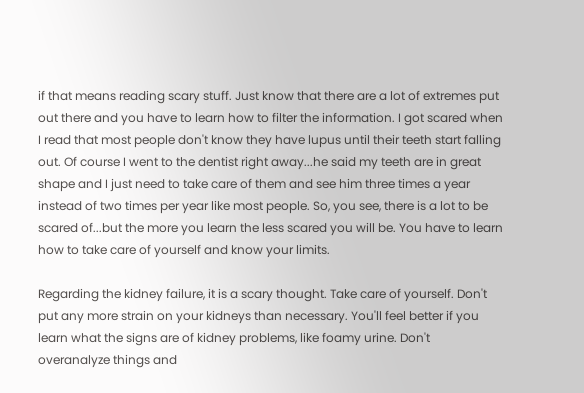if that means reading scary stuff. Just know that there are a lot of extremes put out there and you have to learn how to filter the information. I got scared when I read that most people don't know they have lupus until their teeth start falling out. Of course I went to the dentist right away...he said my teeth are in great shape and I just need to take care of them and see him three times a year instead of two times per year like most people. So, you see, there is a lot to be scared of...but the more you learn the less scared you will be. You have to learn how to take care of yourself and know your limits.

Regarding the kidney failure, it is a scary thought. Take care of yourself. Don't put any more strain on your kidneys than necessary. You'll feel better if you learn what the signs are of kidney problems, like foamy urine. Don't overanalyze things and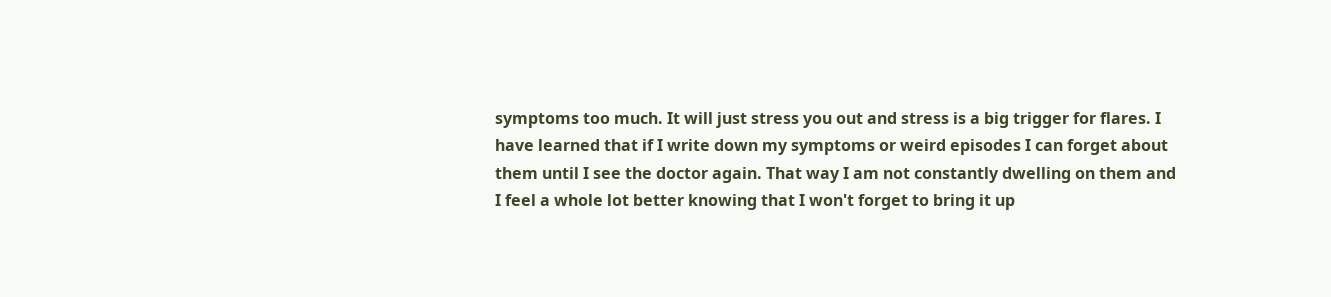symptoms too much. It will just stress you out and stress is a big trigger for flares. I have learned that if I write down my symptoms or weird episodes I can forget about them until I see the doctor again. That way I am not constantly dwelling on them and I feel a whole lot better knowing that I won't forget to bring it up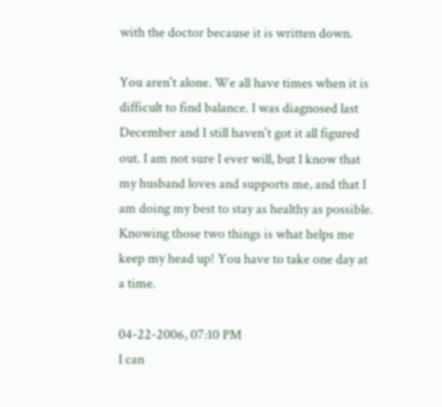with the doctor because it is written down.

You aren't alone. We all have times when it is difficult to find balance. I was diagnosed last December and I still haven't got it all figured out. I am not sure I ever will, but I know that my husband loves and supports me, and that I am doing my best to stay as healthy as possible. Knowing those two things is what helps me keep my head up! You have to take one day at a time.

04-22-2006, 07:10 PM
I can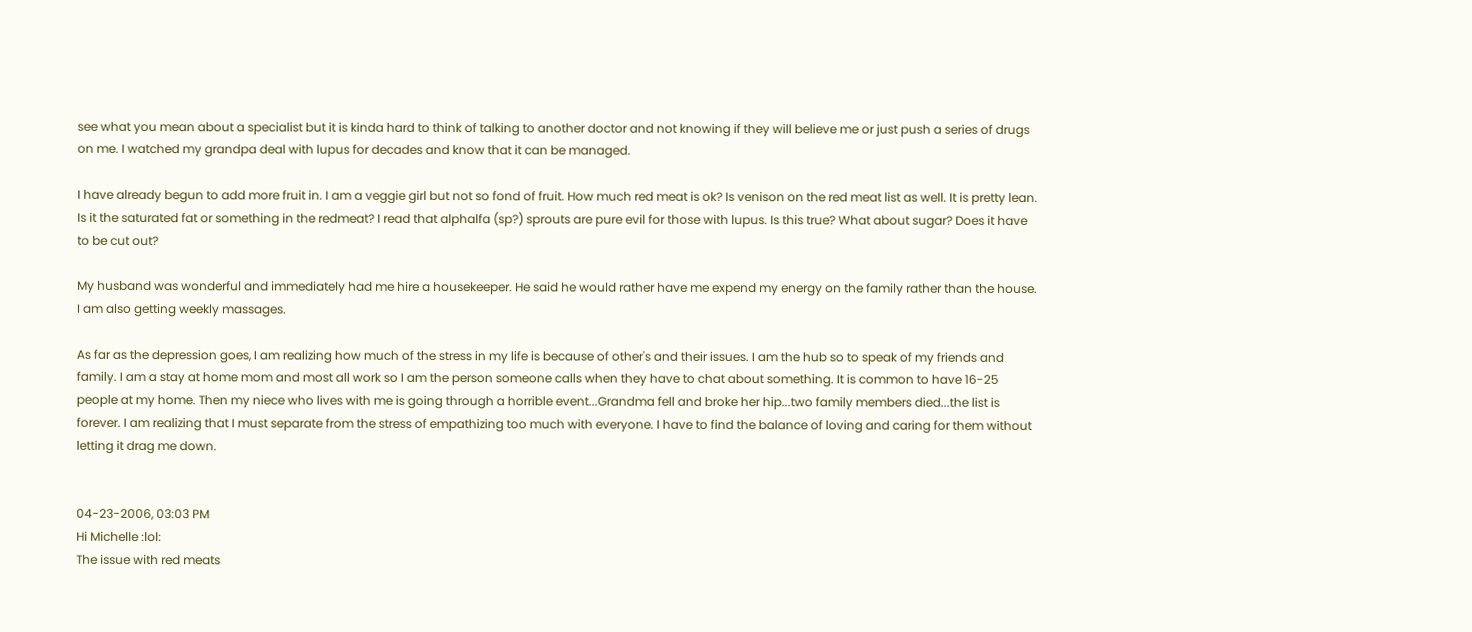see what you mean about a specialist but it is kinda hard to think of talking to another doctor and not knowing if they will believe me or just push a series of drugs on me. I watched my grandpa deal with lupus for decades and know that it can be managed.

I have already begun to add more fruit in. I am a veggie girl but not so fond of fruit. How much red meat is ok? Is venison on the red meat list as well. It is pretty lean. Is it the saturated fat or something in the redmeat? I read that alphalfa (sp?) sprouts are pure evil for those with lupus. Is this true? What about sugar? Does it have to be cut out?

My husband was wonderful and immediately had me hire a housekeeper. He said he would rather have me expend my energy on the family rather than the house. I am also getting weekly massages.

As far as the depression goes, I am realizing how much of the stress in my life is because of other's and their issues. I am the hub so to speak of my friends and family. I am a stay at home mom and most all work so I am the person someone calls when they have to chat about something. It is common to have 16-25 people at my home. Then my niece who lives with me is going through a horrible event...Grandma fell and broke her hip...two family members died...the list is forever. I am realizing that I must separate from the stress of empathizing too much with everyone. I have to find the balance of loving and caring for them without letting it drag me down.


04-23-2006, 03:03 PM
Hi Michelle :lol:
The issue with red meats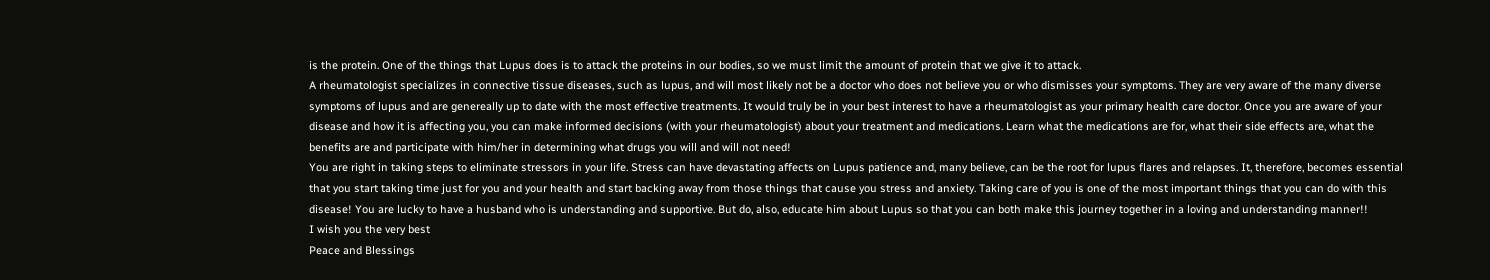is the protein. One of the things that Lupus does is to attack the proteins in our bodies, so we must limit the amount of protein that we give it to attack.
A rheumatologist specializes in connective tissue diseases, such as lupus, and will most likely not be a doctor who does not believe you or who dismisses your symptoms. They are very aware of the many diverse symptoms of lupus and are genereally up to date with the most effective treatments. It would truly be in your best interest to have a rheumatologist as your primary health care doctor. Once you are aware of your disease and how it is affecting you, you can make informed decisions (with your rheumatologist) about your treatment and medications. Learn what the medications are for, what their side effects are, what the benefits are and participate with him/her in determining what drugs you will and will not need!
You are right in taking steps to eliminate stressors in your life. Stress can have devastating affects on Lupus patience and, many believe, can be the root for lupus flares and relapses. It, therefore, becomes essential that you start taking time just for you and your health and start backing away from those things that cause you stress and anxiety. Taking care of you is one of the most important things that you can do with this disease! You are lucky to have a husband who is understanding and supportive. But do, also, educate him about Lupus so that you can both make this journey together in a loving and understanding manner!!
I wish you the very best
Peace and Blessings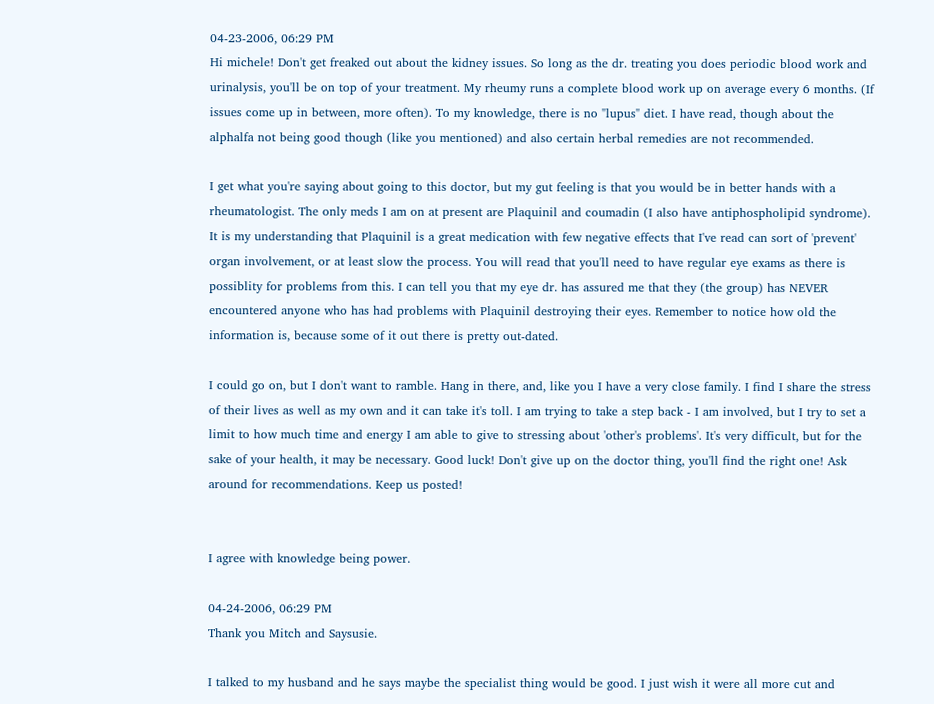04-23-2006, 06:29 PM
Hi michele! Don't get freaked out about the kidney issues. So long as the dr. treating you does periodic blood work and urinalysis, you'll be on top of your treatment. My rheumy runs a complete blood work up on average every 6 months. (If issues come up in between, more often). To my knowledge, there is no "lupus" diet. I have read, though about the alphalfa not being good though (like you mentioned) and also certain herbal remedies are not recommended.

I get what you're saying about going to this doctor, but my gut feeling is that you would be in better hands with a rheumatologist. The only meds I am on at present are Plaquinil and coumadin (I also have antiphospholipid syndrome). It is my understanding that Plaquinil is a great medication with few negative effects that I've read can sort of 'prevent' organ involvement, or at least slow the process. You will read that you'll need to have regular eye exams as there is possiblity for problems from this. I can tell you that my eye dr. has assured me that they (the group) has NEVER encountered anyone who has had problems with Plaquinil destroying their eyes. Remember to notice how old the information is, because some of it out there is pretty out-dated.

I could go on, but I don't want to ramble. Hang in there, and, like you I have a very close family. I find I share the stress of their lives as well as my own and it can take it's toll. I am trying to take a step back - I am involved, but I try to set a limit to how much time and energy I am able to give to stressing about 'other's problems'. It's very difficult, but for the sake of your health, it may be necessary. Good luck! Don't give up on the doctor thing, you'll find the right one! Ask around for recommendations. Keep us posted!


I agree with knowledge being power.

04-24-2006, 06:29 PM
Thank you Mitch and Saysusie.

I talked to my husband and he says maybe the specialist thing would be good. I just wish it were all more cut and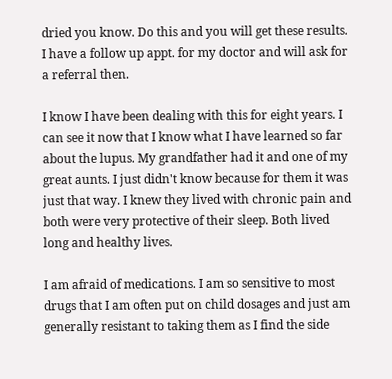dried you know. Do this and you will get these results. I have a follow up appt. for my doctor and will ask for a referral then.

I know I have been dealing with this for eight years. I can see it now that I know what I have learned so far about the lupus. My grandfather had it and one of my great aunts. I just didn't know because for them it was just that way. I knew they lived with chronic pain and both were very protective of their sleep. Both lived long and healthy lives.

I am afraid of medications. I am so sensitive to most drugs that I am often put on child dosages and just am generally resistant to taking them as I find the side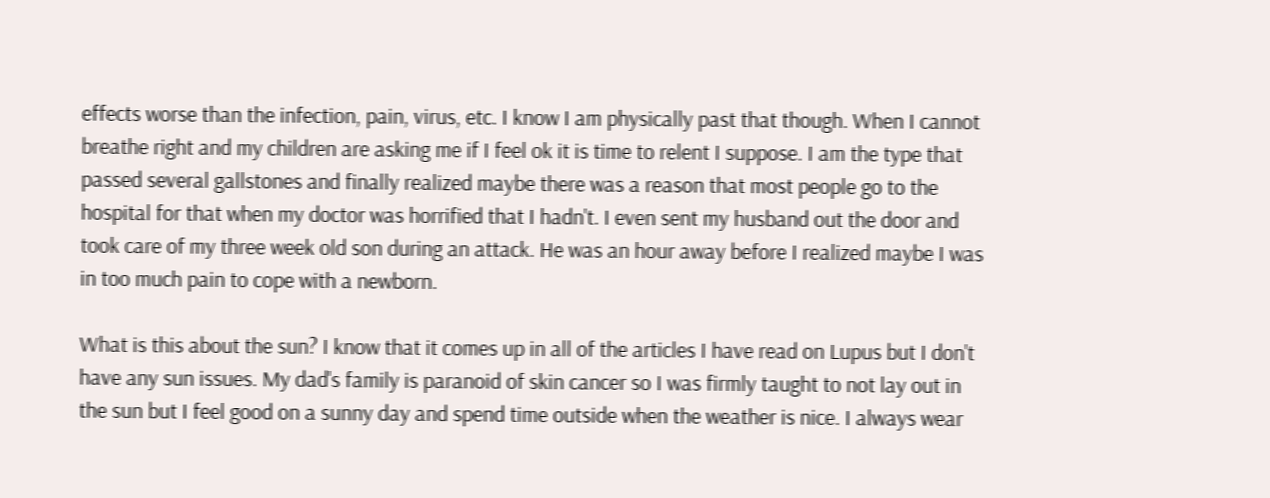effects worse than the infection, pain, virus, etc. I know I am physically past that though. When I cannot breathe right and my children are asking me if I feel ok it is time to relent I suppose. I am the type that passed several gallstones and finally realized maybe there was a reason that most people go to the hospital for that when my doctor was horrified that I hadn't. I even sent my husband out the door and took care of my three week old son during an attack. He was an hour away before I realized maybe I was in too much pain to cope with a newborn.

What is this about the sun? I know that it comes up in all of the articles I have read on Lupus but I don't have any sun issues. My dad's family is paranoid of skin cancer so I was firmly taught to not lay out in the sun but I feel good on a sunny day and spend time outside when the weather is nice. I always wear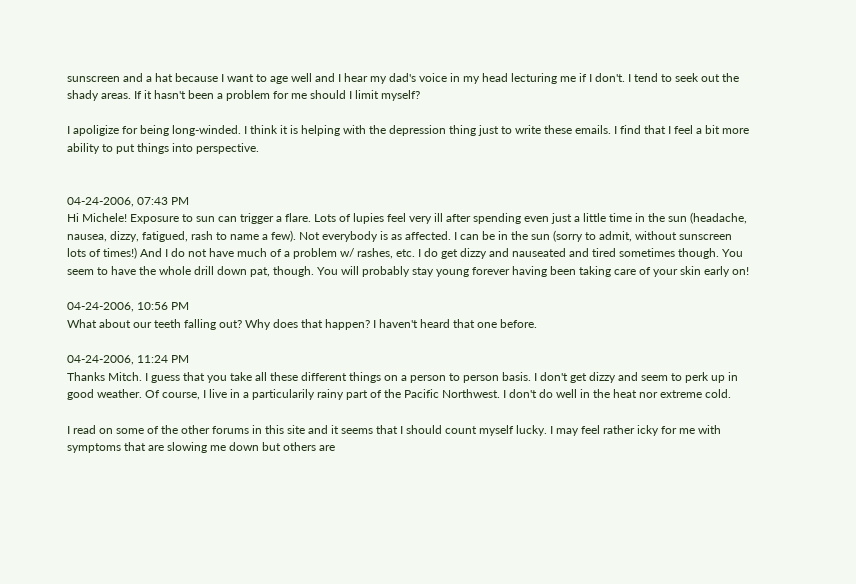sunscreen and a hat because I want to age well and I hear my dad's voice in my head lecturing me if I don't. I tend to seek out the shady areas. If it hasn't been a problem for me should I limit myself?

I apoligize for being long-winded. I think it is helping with the depression thing just to write these emails. I find that I feel a bit more ability to put things into perspective.


04-24-2006, 07:43 PM
Hi Michele! Exposure to sun can trigger a flare. Lots of lupies feel very ill after spending even just a little time in the sun (headache, nausea, dizzy, fatigued, rash to name a few). Not everybody is as affected. I can be in the sun (sorry to admit, without sunscreen lots of times!) And I do not have much of a problem w/ rashes, etc. I do get dizzy and nauseated and tired sometimes though. You seem to have the whole drill down pat, though. You will probably stay young forever having been taking care of your skin early on!

04-24-2006, 10:56 PM
What about our teeth falling out? Why does that happen? I haven't heard that one before.

04-24-2006, 11:24 PM
Thanks Mitch. I guess that you take all these different things on a person to person basis. I don't get dizzy and seem to perk up in good weather. Of course, I live in a particularily rainy part of the Pacific Northwest. I don't do well in the heat nor extreme cold.

I read on some of the other forums in this site and it seems that I should count myself lucky. I may feel rather icky for me with symptoms that are slowing me down but others are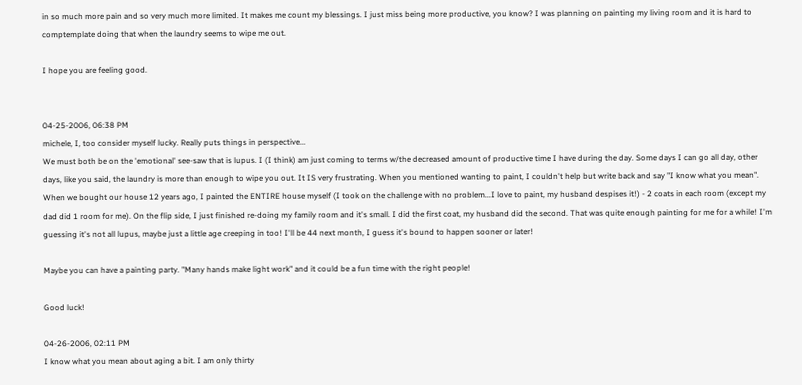in so much more pain and so very much more limited. It makes me count my blessings. I just miss being more productive, you know? I was planning on painting my living room and it is hard to comptemplate doing that when the laundry seems to wipe me out.

I hope you are feeling good.


04-25-2006, 06:38 PM
michele, I, too consider myself lucky. Really puts things in perspective...
We must both be on the 'emotional' see-saw that is lupus. I (I think) am just coming to terms w/the decreased amount of productive time I have during the day. Some days I can go all day, other days, like you said, the laundry is more than enough to wipe you out. It IS very frustrating. When you mentioned wanting to paint, I couldn't help but write back and say "I know what you mean". When we bought our house 12 years ago, I painted the ENTIRE house myself (I took on the challenge with no problem...I love to paint, my husband despises it!) - 2 coats in each room (except my dad did 1 room for me). On the flip side, I just finished re-doing my family room and it's small. I did the first coat, my husband did the second. That was quite enough painting for me for a while! I'm guessing it's not all lupus, maybe just a little age creeping in too! I'll be 44 next month, I guess it's bound to happen sooner or later!

Maybe you can have a painting party. "Many hands make light work" and it could be a fun time with the right people!

Good luck!

04-26-2006, 02:11 PM
I know what you mean about aging a bit. I am only thirty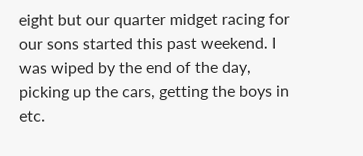eight but our quarter midget racing for our sons started this past weekend. I was wiped by the end of the day, picking up the cars, getting the boys in etc.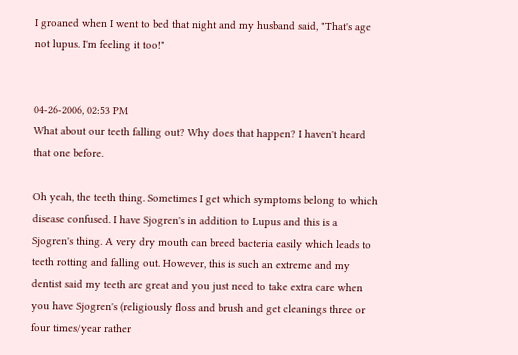I groaned when I went to bed that night and my husband said, "That's age not lupus. I'm feeling it too!"


04-26-2006, 02:53 PM
What about our teeth falling out? Why does that happen? I haven't heard that one before.

Oh yeah, the teeth thing. Sometimes I get which symptoms belong to which disease confused. I have Sjogren's in addition to Lupus and this is a Sjogren's thing. A very dry mouth can breed bacteria easily which leads to teeth rotting and falling out. However, this is such an extreme and my dentist said my teeth are great and you just need to take extra care when you have Sjogren's (religiously floss and brush and get cleanings three or four times/year rather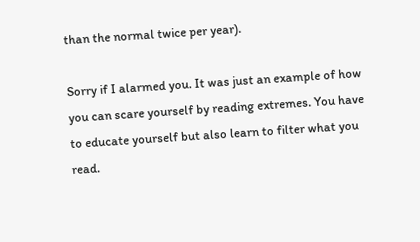than the normal twice per year).

Sorry if I alarmed you. It was just an example of how you can scare yourself by reading extremes. You have to educate yourself but also learn to filter what you read.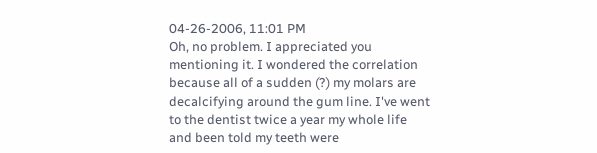04-26-2006, 11:01 PM
Oh, no problem. I appreciated you mentioning it. I wondered the correlation because all of a sudden (?) my molars are decalcifying around the gum line. I've went to the dentist twice a year my whole life and been told my teeth were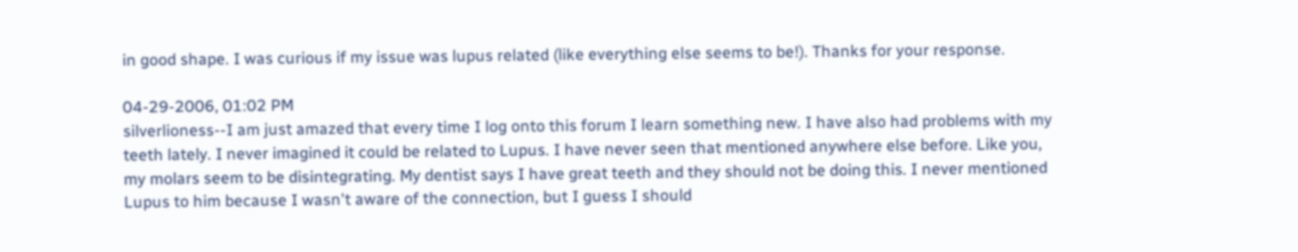in good shape. I was curious if my issue was lupus related (like everything else seems to be!). Thanks for your response.

04-29-2006, 01:02 PM
silverlioness--I am just amazed that every time I log onto this forum I learn something new. I have also had problems with my teeth lately. I never imagined it could be related to Lupus. I have never seen that mentioned anywhere else before. Like you, my molars seem to be disintegrating. My dentist says I have great teeth and they should not be doing this. I never mentioned Lupus to him because I wasn't aware of the connection, but I guess I should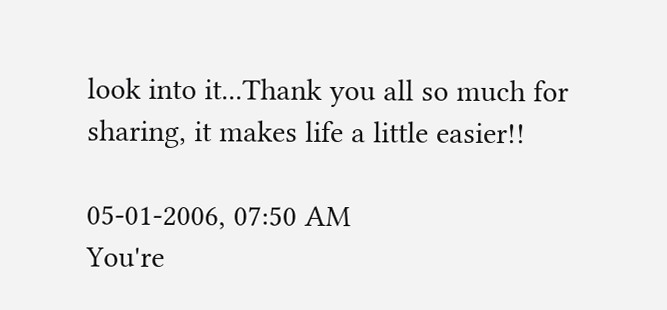look into it...Thank you all so much for sharing, it makes life a little easier!!

05-01-2006, 07:50 AM
You're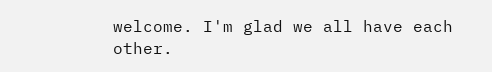welcome. I'm glad we all have each other.